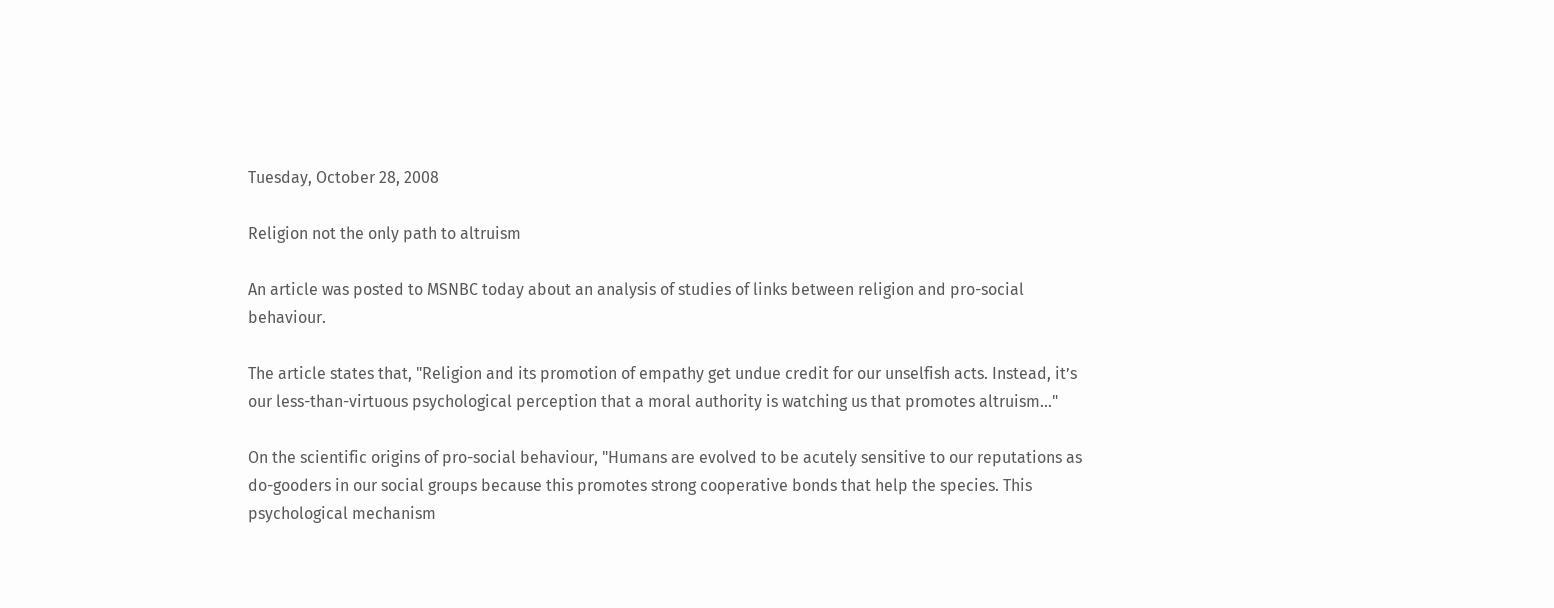Tuesday, October 28, 2008

Religion not the only path to altruism

An article was posted to MSNBC today about an analysis of studies of links between religion and pro-social behaviour.

The article states that, "Religion and its promotion of empathy get undue credit for our unselfish acts. Instead, it’s our less-than-virtuous psychological perception that a moral authority is watching us that promotes altruism..."

On the scientific origins of pro-social behaviour, "Humans are evolved to be acutely sensitive to our reputations as do-gooders in our social groups because this promotes strong cooperative bonds that help the species. This psychological mechanism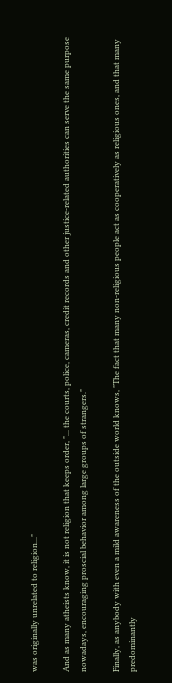was originally unrelated to religion..."

And as many atheists know, it is not religion that keeps order, "... the courts, police, cameras, credit records and other justice-related authorities can serve the same purpose nowadays, encouraging proscial behavior among large groups of strangers."

Finally, as anybody with even a mild awareness of the outside world knows, "The fact that many non-religious people act as cooperatively as religious ones, and that many predominantly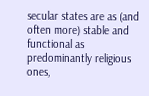secular states are as (and often more) stable and functional as predominantly religious ones,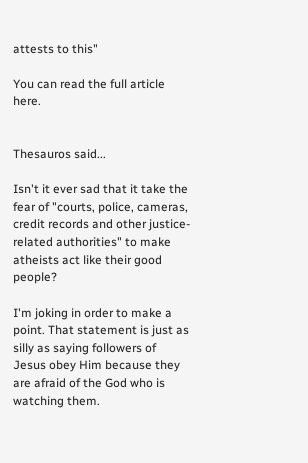attests to this"

You can read the full article here.


Thesauros said...

Isn't it ever sad that it take the fear of "courts, police, cameras, credit records and other justice-related authorities" to make atheists act like their good people?

I'm joking in order to make a point. That statement is just as silly as saying followers of Jesus obey Him because they are afraid of the God who is watching them.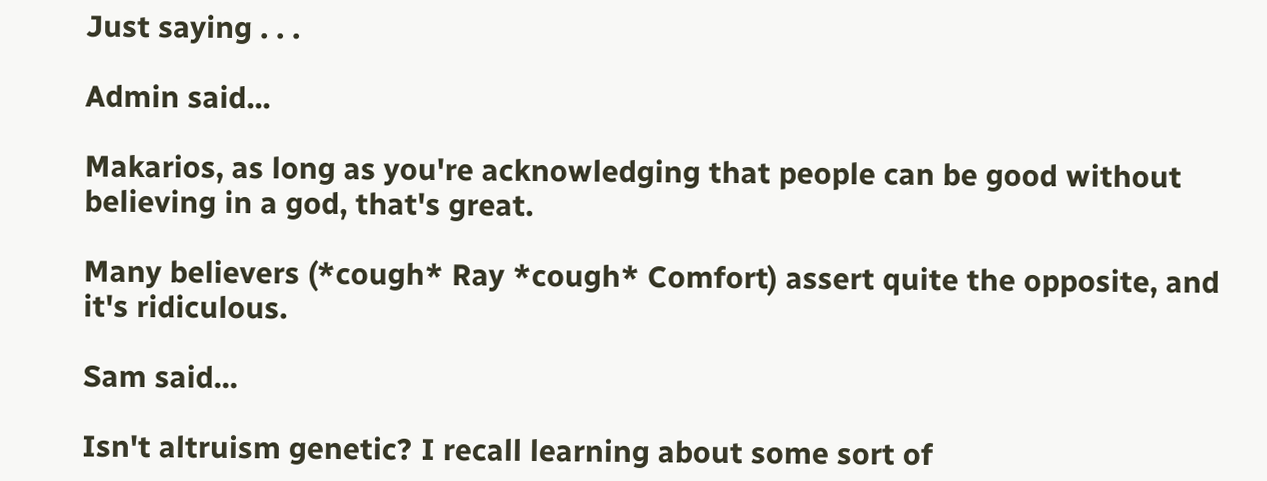Just saying . . .

Admin said...

Makarios, as long as you're acknowledging that people can be good without believing in a god, that's great.

Many believers (*cough* Ray *cough* Comfort) assert quite the opposite, and it's ridiculous.

Sam said...

Isn't altruism genetic? I recall learning about some sort of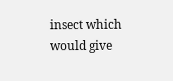insect which would give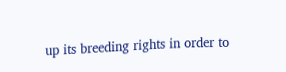up its breeding rights in order to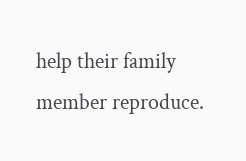help their family member reproduce.